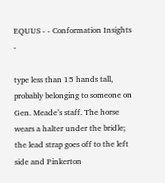EQUUS - - Conformation Insights -

type less than 15 hands tall, probably belonging to someone on Gen. Meade’s staff. The horse wears a halter under the bridle; the lead strap goes off to the left side and Pinkerton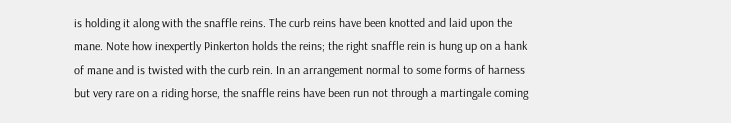is holding it along with the snaffle reins. The curb reins have been knotted and laid upon the mane. Note how inexpertly Pinkerton holds the reins; the right snaffle rein is hung up on a hank of mane and is twisted with the curb rein. In an arrangement normal to some forms of harness but very rare on a riding horse, the snaffle reins have been run not through a martingale coming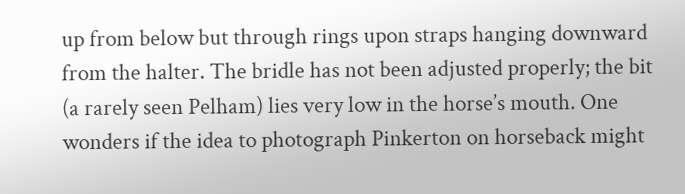up from below but through rings upon straps hanging downward from the halter. The bridle has not been adjusted properly; the bit (a rarely seen Pelham) lies very low in the horse’s mouth. One wonders if the idea to photograph Pinkerton on horseback might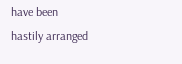have been hastily arranged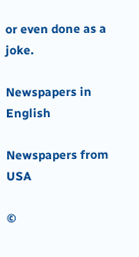or even done as a joke.

Newspapers in English

Newspapers from USA

©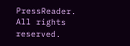PressReader. All rights reserved.